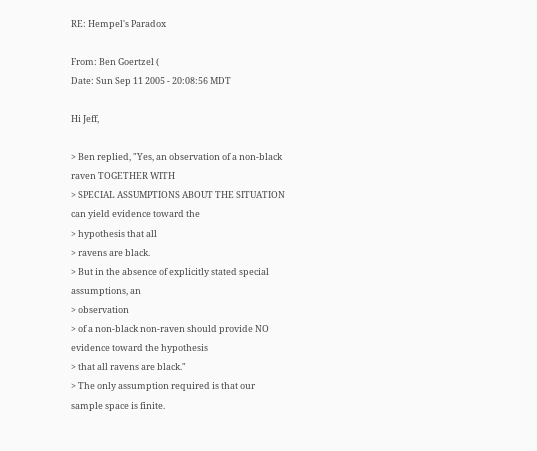RE: Hempel's Paradox

From: Ben Goertzel (
Date: Sun Sep 11 2005 - 20:08:56 MDT

Hi Jeff,

> Ben replied, "Yes, an observation of a non-black raven TOGETHER WITH
> SPECIAL ASSUMPTIONS ABOUT THE SITUATION can yield evidence toward the
> hypothesis that all
> ravens are black.
> But in the absence of explicitly stated special assumptions, an
> observation
> of a non-black non-raven should provide NO evidence toward the hypothesis
> that all ravens are black."
> The only assumption required is that our sample space is finite.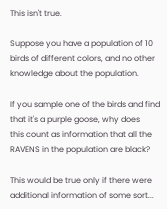This isn't true.

Suppose you have a population of 10 birds of different colors, and no other
knowledge about the population.

If you sample one of the birds and find that it's a purple goose, why does
this count as information that all the RAVENS in the population are black?

This would be true only if there were additional information of some sort...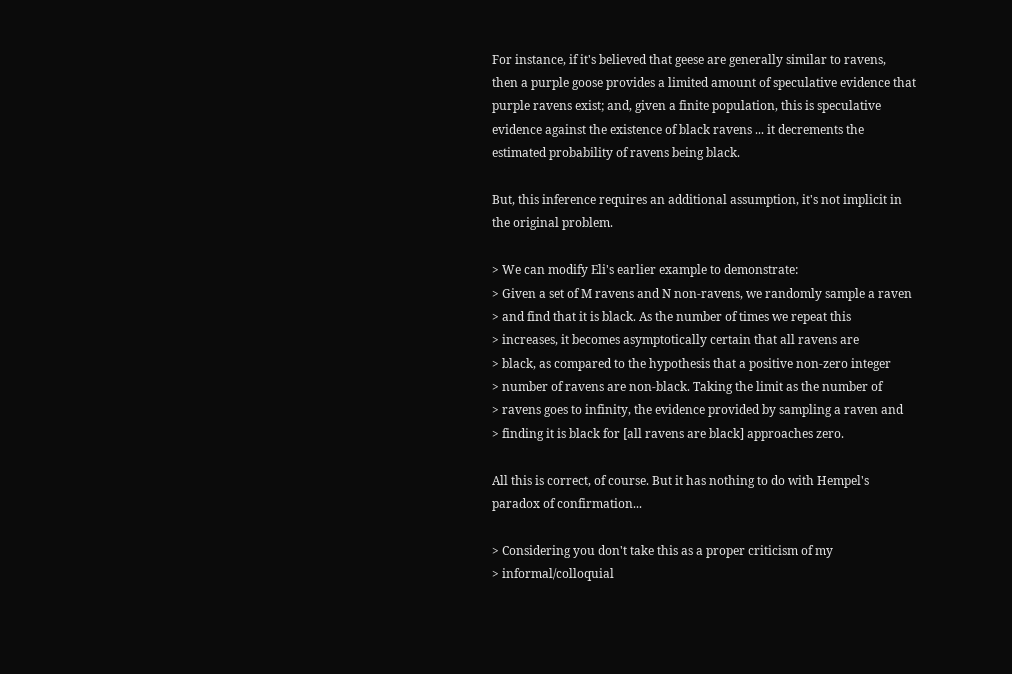For instance, if it's believed that geese are generally similar to ravens,
then a purple goose provides a limited amount of speculative evidence that
purple ravens exist; and, given a finite population, this is speculative
evidence against the existence of black ravens ... it decrements the
estimated probability of ravens being black.

But, this inference requires an additional assumption, it's not implicit in
the original problem.

> We can modify Eli's earlier example to demonstrate:
> Given a set of M ravens and N non-ravens, we randomly sample a raven
> and find that it is black. As the number of times we repeat this
> increases, it becomes asymptotically certain that all ravens are
> black, as compared to the hypothesis that a positive non-zero integer
> number of ravens are non-black. Taking the limit as the number of
> ravens goes to infinity, the evidence provided by sampling a raven and
> finding it is black for [all ravens are black] approaches zero.

All this is correct, of course. But it has nothing to do with Hempel's
paradox of confirmation...

> Considering you don't take this as a proper criticism of my
> informal/colloquial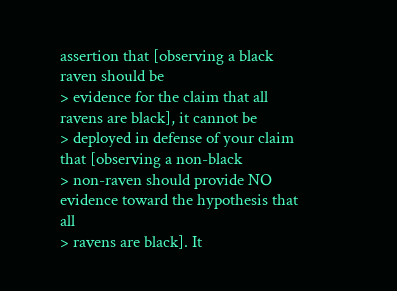assertion that [observing a black raven should be
> evidence for the claim that all ravens are black], it cannot be
> deployed in defense of your claim that [observing a non-black
> non-raven should provide NO evidence toward the hypothesis that all
> ravens are black]. It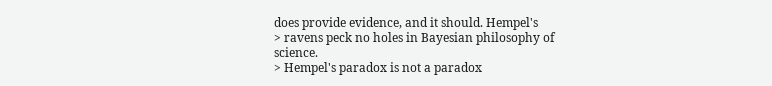does provide evidence, and it should. Hempel's
> ravens peck no holes in Bayesian philosophy of science.
> Hempel's paradox is not a paradox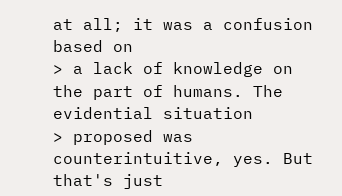at all; it was a confusion based on
> a lack of knowledge on the part of humans. The evidential situation
> proposed was counterintuitive, yes. But that's just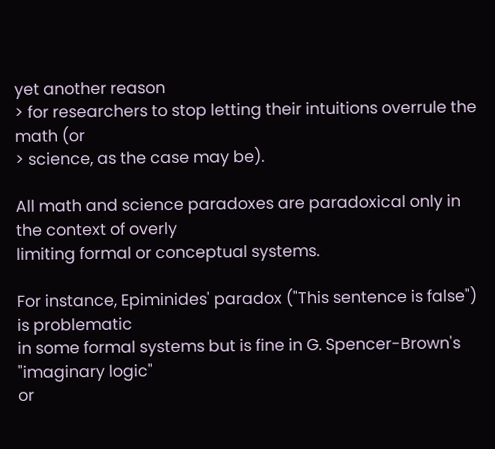yet another reason
> for researchers to stop letting their intuitions overrule the math (or
> science, as the case may be).

All math and science paradoxes are paradoxical only in the context of overly
limiting formal or conceptual systems.

For instance, Epiminides' paradox ("This sentence is false") is problematic
in some formal systems but is fine in G. Spencer-Brown's "imaginary logic"
or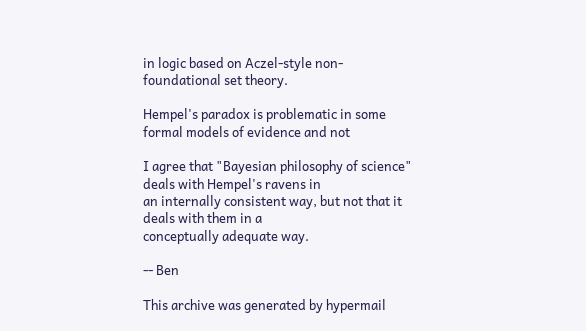in logic based on Aczel-style non-foundational set theory.

Hempel's paradox is problematic in some formal models of evidence and not

I agree that "Bayesian philosophy of science" deals with Hempel's ravens in
an internally consistent way, but not that it deals with them in a
conceptually adequate way.

-- Ben

This archive was generated by hypermail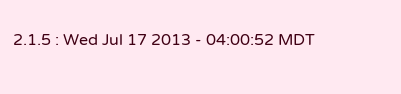2.1.5 : Wed Jul 17 2013 - 04:00:52 MDT